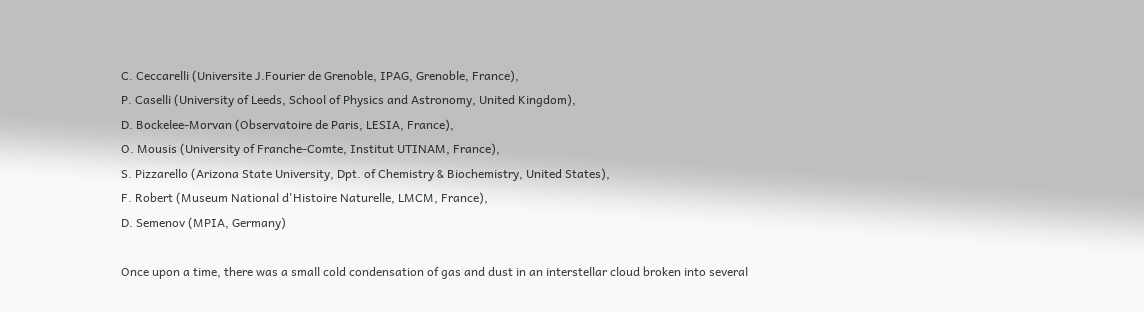C. Ceccarelli (Universite J.Fourier de Grenoble, IPAG, Grenoble, France),
P. Caselli (University of Leeds, School of Physics and Astronomy, United Kingdom),
D. Bockelee-Morvan (Observatoire de Paris, LESIA, France),
O. Mousis (University of Franche-Comte, Institut UTINAM, France),
S. Pizzarello (Arizona State University, Dpt. of Chemistry & Biochemistry, United States),
F. Robert (Museum National d'Histoire Naturelle, LMCM, France),
D. Semenov (MPIA, Germany)

Once upon a time, there was a small cold condensation of gas and dust in an interstellar cloud broken into several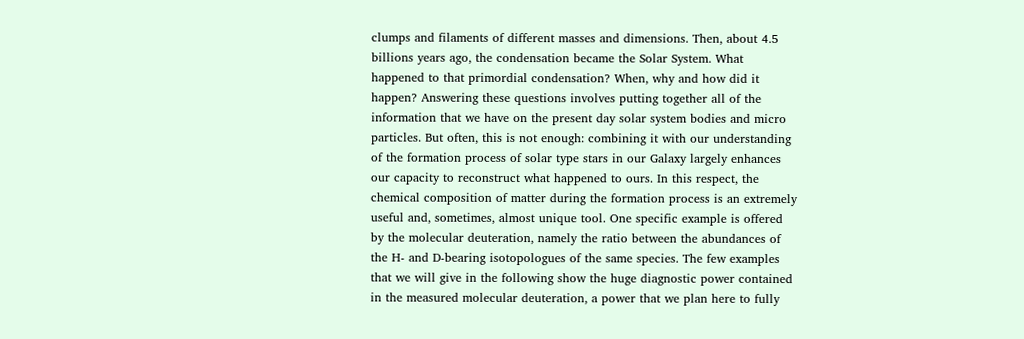clumps and filaments of different masses and dimensions. Then, about 4.5 billions years ago, the condensation became the Solar System. What happened to that primordial condensation? When, why and how did it happen? Answering these questions involves putting together all of the information that we have on the present day solar system bodies and micro particles. But often, this is not enough: combining it with our understanding of the formation process of solar type stars in our Galaxy largely enhances our capacity to reconstruct what happened to ours. In this respect, the chemical composition of matter during the formation process is an extremely useful and, sometimes, almost unique tool. One specific example is offered by the molecular deuteration, namely the ratio between the abundances of the H- and D-bearing isotopologues of the same species. The few examples that we will give in the following show the huge diagnostic power contained in the measured molecular deuteration, a power that we plan here to fully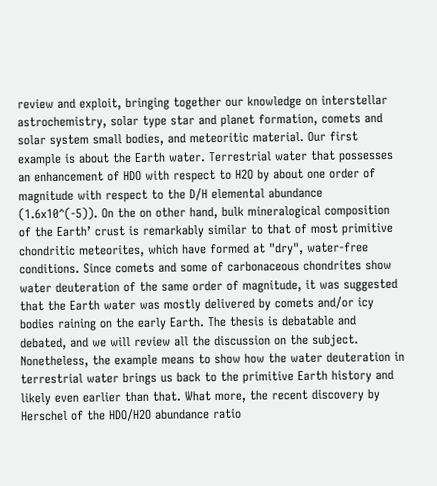review and exploit, bringing together our knowledge on interstellar astrochemistry, solar type star and planet formation, comets and solar system small bodies, and meteoritic material. Our first example is about the Earth water. Terrestrial water that possesses an enhancement of HDO with respect to H2O by about one order of magnitude with respect to the D/H elemental abundance (1.6x10^(-5)). On the on other hand, bulk mineralogical composition of the Earth’ crust is remarkably similar to that of most primitive chondritic meteorites, which have formed at "dry", water-free conditions. Since comets and some of carbonaceous chondrites show water deuteration of the same order of magnitude, it was suggested that the Earth water was mostly delivered by comets and/or icy bodies raining on the early Earth. The thesis is debatable and debated, and we will review all the discussion on the subject. Nonetheless, the example means to show how the water deuteration in terrestrial water brings us back to the primitive Earth history and likely even earlier than that. What more, the recent discovery by Herschel of the HDO/H2O abundance ratio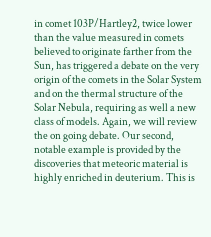in comet 103P/Hartley2, twice lower than the value measured in comets believed to originate farther from the Sun, has triggered a debate on the very origin of the comets in the Solar System and on the thermal structure of the Solar Nebula, requiring as well a new class of models. Again, we will review the on going debate. Our second, notable example is provided by the discoveries that meteoric material is highly enriched in deuterium. This is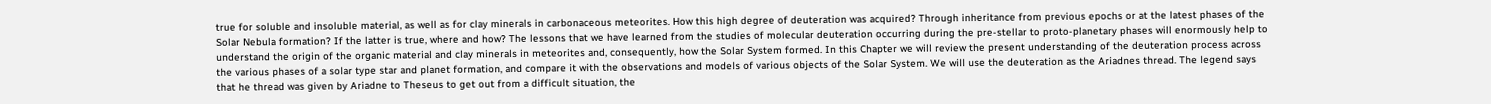true for soluble and insoluble material, as well as for clay minerals in carbonaceous meteorites. How this high degree of deuteration was acquired? Through inheritance from previous epochs or at the latest phases of the Solar Nebula formation? If the latter is true, where and how? The lessons that we have learned from the studies of molecular deuteration occurring during the pre-stellar to proto-planetary phases will enormously help to understand the origin of the organic material and clay minerals in meteorites and, consequently, how the Solar System formed. In this Chapter we will review the present understanding of the deuteration process across the various phases of a solar type star and planet formation, and compare it with the observations and models of various objects of the Solar System. We will use the deuteration as the Ariadnes thread. The legend says that he thread was given by Ariadne to Theseus to get out from a difficult situation, the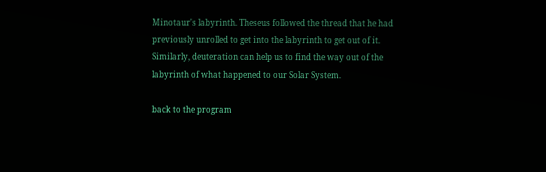Minotaur's labyrinth. Theseus followed the thread that he had previously unrolled to get into the labyrinth to get out of it. Similarly, deuteration can help us to find the way out of the labyrinth of what happened to our Solar System.

back to the program